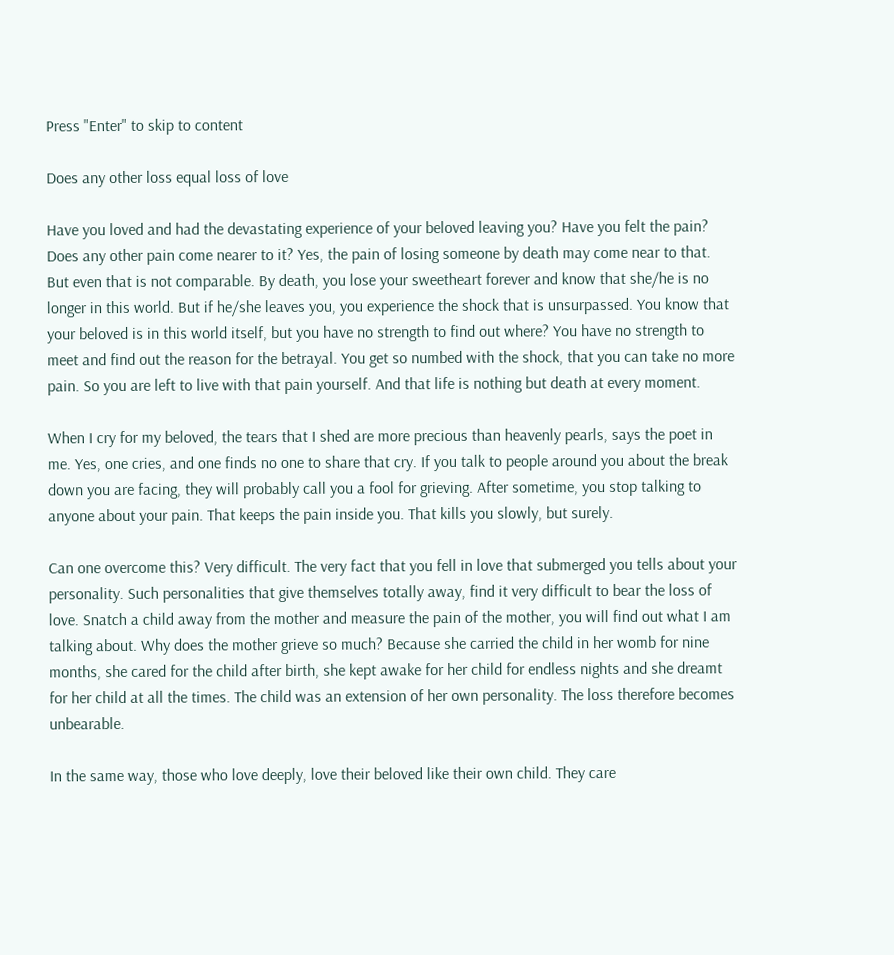Press "Enter" to skip to content

Does any other loss equal loss of love

Have you loved and had the devastating experience of your beloved leaving you? Have you felt the pain? Does any other pain come nearer to it? Yes, the pain of losing someone by death may come near to that. But even that is not comparable. By death, you lose your sweetheart forever and know that she/he is no longer in this world. But if he/she leaves you, you experience the shock that is unsurpassed. You know that your beloved is in this world itself, but you have no strength to find out where? You have no strength to meet and find out the reason for the betrayal. You get so numbed with the shock, that you can take no more pain. So you are left to live with that pain yourself. And that life is nothing but death at every moment.

When I cry for my beloved, the tears that I shed are more precious than heavenly pearls, says the poet in me. Yes, one cries, and one finds no one to share that cry. If you talk to people around you about the break down you are facing, they will probably call you a fool for grieving. After sometime, you stop talking to anyone about your pain. That keeps the pain inside you. That kills you slowly, but surely.

Can one overcome this? Very difficult. The very fact that you fell in love that submerged you tells about your personality. Such personalities that give themselves totally away, find it very difficult to bear the loss of love. Snatch a child away from the mother and measure the pain of the mother, you will find out what I am talking about. Why does the mother grieve so much? Because she carried the child in her womb for nine months, she cared for the child after birth, she kept awake for her child for endless nights and she dreamt for her child at all the times. The child was an extension of her own personality. The loss therefore becomes unbearable.

In the same way, those who love deeply, love their beloved like their own child. They care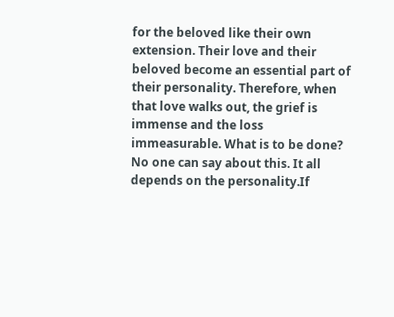for the beloved like their own extension. Their love and their beloved become an essential part of their personality. Therefore, when that love walks out, the grief is immense and the loss immeasurable. What is to be done? No one can say about this. It all depends on the personality.If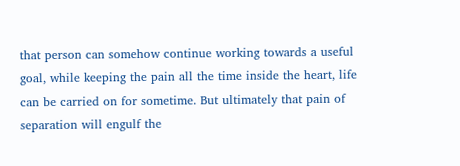that person can somehow continue working towards a useful goal, while keeping the pain all the time inside the heart, life can be carried on for sometime. But ultimately that pain of separation will engulf the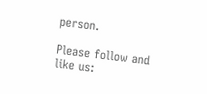person.

Please follow and like us: